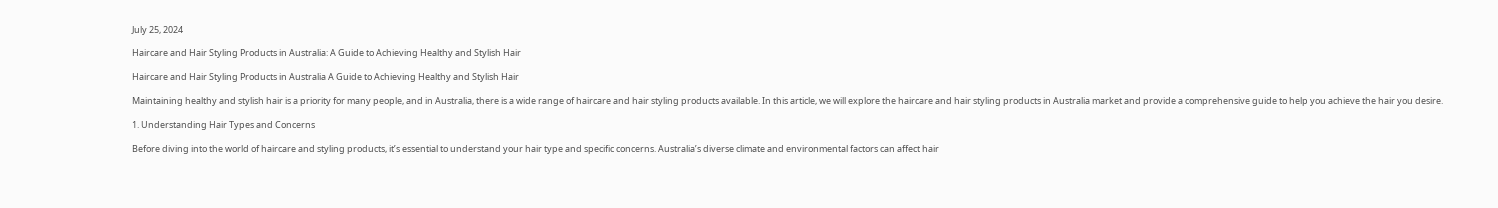July 25, 2024

Haircare and Hair Styling Products in Australia: A Guide to Achieving Healthy and Stylish Hair

Haircare and Hair Styling Products in Australia A Guide to Achieving Healthy and Stylish Hair

Maintaining healthy and stylish hair is a priority for many people, and in Australia, there is a wide range of haircare and hair styling products available. In this article, we will explore the haircare and hair styling products in Australia market and provide a comprehensive guide to help you achieve the hair you desire.

1. Understanding Hair Types and Concerns

Before diving into the world of haircare and styling products, it’s essential to understand your hair type and specific concerns. Australia’s diverse climate and environmental factors can affect hair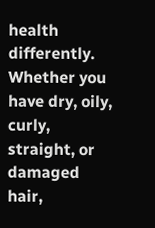health differently. Whether you have dry, oily, curly, straight, or damaged hair,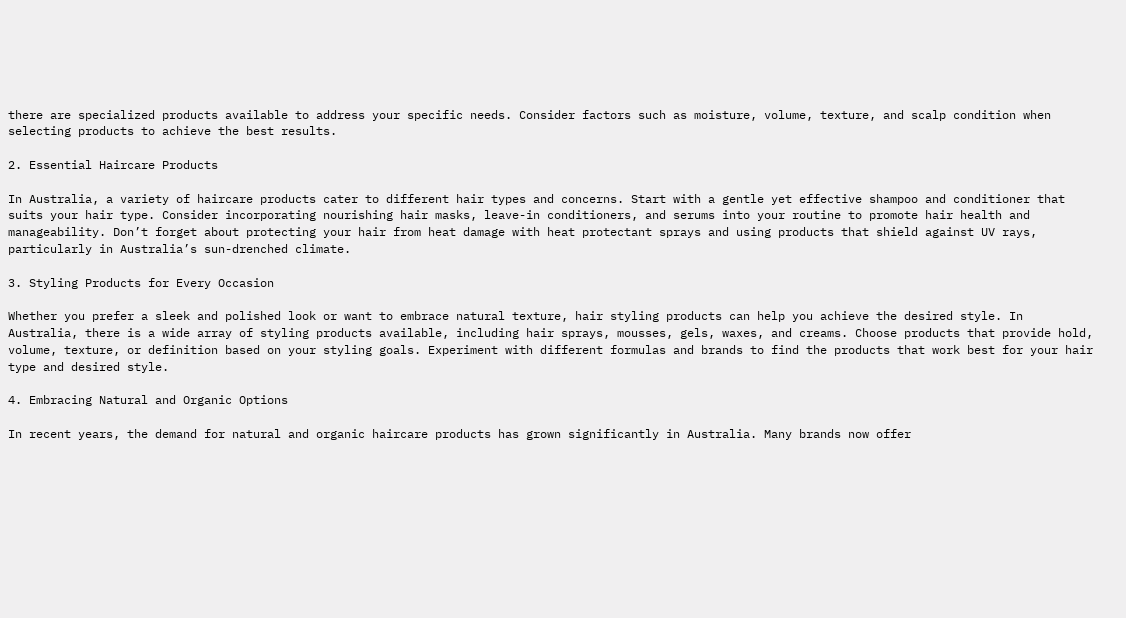there are specialized products available to address your specific needs. Consider factors such as moisture, volume, texture, and scalp condition when selecting products to achieve the best results.

2. Essential Haircare Products

In Australia, a variety of haircare products cater to different hair types and concerns. Start with a gentle yet effective shampoo and conditioner that suits your hair type. Consider incorporating nourishing hair masks, leave-in conditioners, and serums into your routine to promote hair health and manageability. Don’t forget about protecting your hair from heat damage with heat protectant sprays and using products that shield against UV rays, particularly in Australia’s sun-drenched climate.

3. Styling Products for Every Occasion

Whether you prefer a sleek and polished look or want to embrace natural texture, hair styling products can help you achieve the desired style. In Australia, there is a wide array of styling products available, including hair sprays, mousses, gels, waxes, and creams. Choose products that provide hold, volume, texture, or definition based on your styling goals. Experiment with different formulas and brands to find the products that work best for your hair type and desired style.

4. Embracing Natural and Organic Options

In recent years, the demand for natural and organic haircare products has grown significantly in Australia. Many brands now offer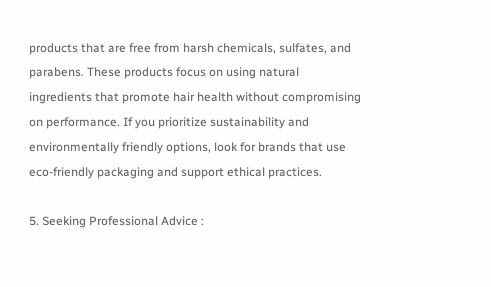products that are free from harsh chemicals, sulfates, and parabens. These products focus on using natural ingredients that promote hair health without compromising on performance. If you prioritize sustainability and environmentally friendly options, look for brands that use eco-friendly packaging and support ethical practices.

5. Seeking Professional Advice :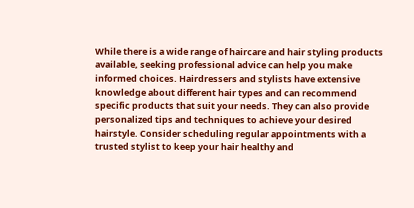While there is a wide range of haircare and hair styling products available, seeking professional advice can help you make informed choices. Hairdressers and stylists have extensive knowledge about different hair types and can recommend specific products that suit your needs. They can also provide personalized tips and techniques to achieve your desired hairstyle. Consider scheduling regular appointments with a trusted stylist to keep your hair healthy and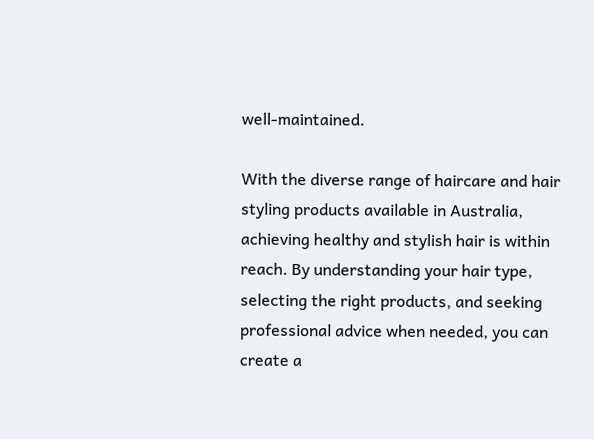well-maintained.

With the diverse range of haircare and hair styling products available in Australia, achieving healthy and stylish hair is within reach. By understanding your hair type, selecting the right products, and seeking professional advice when needed, you can create a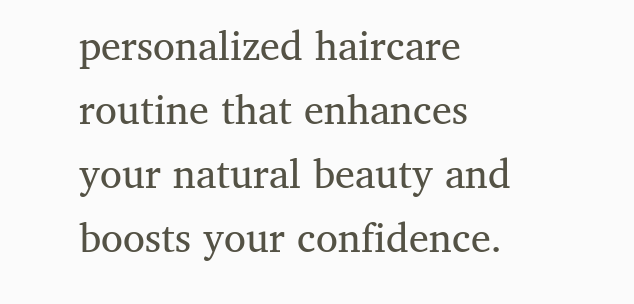personalized haircare routine that enhances your natural beauty and boosts your confidence.